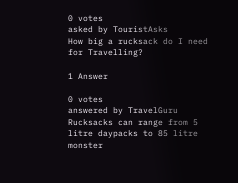0 votes
asked by TouristAsks
How big a rucksack do I need for Travelling?

1 Answer

0 votes
answered by TravelGuru
Rucksacks can range from 5 litre daypacks to 85 litre monster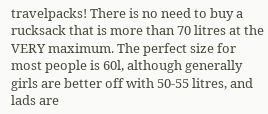travelpacks! There is no need to buy a rucksack that is more than 70 litres at the VERY maximum. The perfect size for most people is 60l, although generally girls are better off with 50-55 litres, and lads are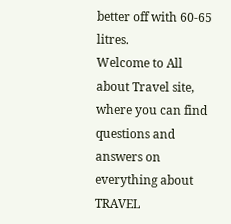better off with 60-65 litres.
Welcome to All about Travel site, where you can find questions and answers on everything about TRAVEL